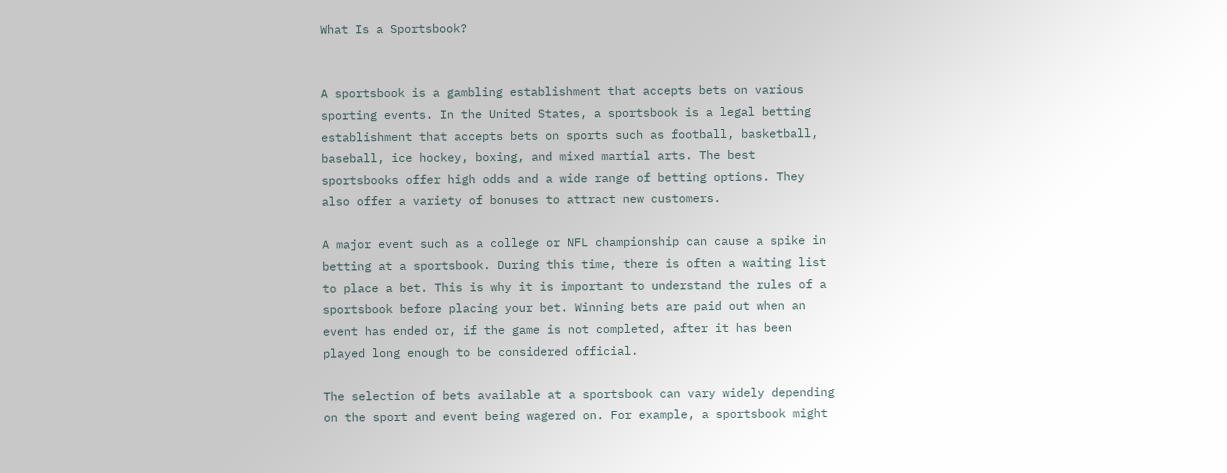What Is a Sportsbook?


A sportsbook is a gambling establishment that accepts bets on various sporting events. In the United States, a sportsbook is a legal betting establishment that accepts bets on sports such as football, basketball, baseball, ice hockey, boxing, and mixed martial arts. The best sportsbooks offer high odds and a wide range of betting options. They also offer a variety of bonuses to attract new customers.

A major event such as a college or NFL championship can cause a spike in betting at a sportsbook. During this time, there is often a waiting list to place a bet. This is why it is important to understand the rules of a sportsbook before placing your bet. Winning bets are paid out when an event has ended or, if the game is not completed, after it has been played long enough to be considered official.

The selection of bets available at a sportsbook can vary widely depending on the sport and event being wagered on. For example, a sportsbook might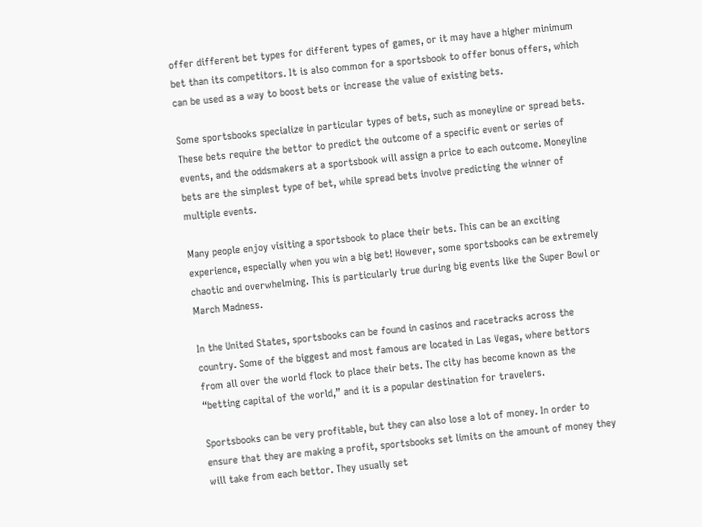offer different bet types for different types of games, or it may have a higher minimum bet than its competitors. It is also common for a sportsbook to offer bonus offers, which can be used as a way to boost bets or increase the value of existing bets.

Some sportsbooks specialize in particular types of bets, such as moneyline or spread bets. These bets require the bettor to predict the outcome of a specific event or series of events, and the oddsmakers at a sportsbook will assign a price to each outcome. Moneyline bets are the simplest type of bet, while spread bets involve predicting the winner of multiple events.

Many people enjoy visiting a sportsbook to place their bets. This can be an exciting experience, especially when you win a big bet! However, some sportsbooks can be extremely chaotic and overwhelming. This is particularly true during big events like the Super Bowl or March Madness.

In the United States, sportsbooks can be found in casinos and racetracks across the country. Some of the biggest and most famous are located in Las Vegas, where bettors from all over the world flock to place their bets. The city has become known as the “betting capital of the world,” and it is a popular destination for travelers.

Sportsbooks can be very profitable, but they can also lose a lot of money. In order to ensure that they are making a profit, sportsbooks set limits on the amount of money they will take from each bettor. They usually set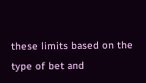these limits based on the type of bet and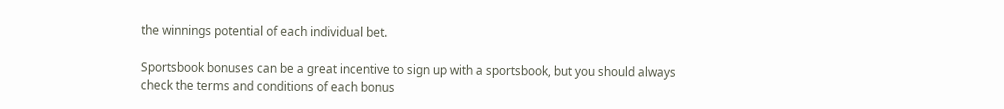the winnings potential of each individual bet.

Sportsbook bonuses can be a great incentive to sign up with a sportsbook, but you should always check the terms and conditions of each bonus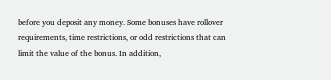before you deposit any money. Some bonuses have rollover requirements, time restrictions, or odd restrictions that can limit the value of the bonus. In addition,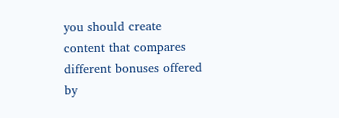you should create content that compares different bonuses offered by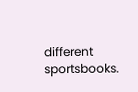different sportsbooks.